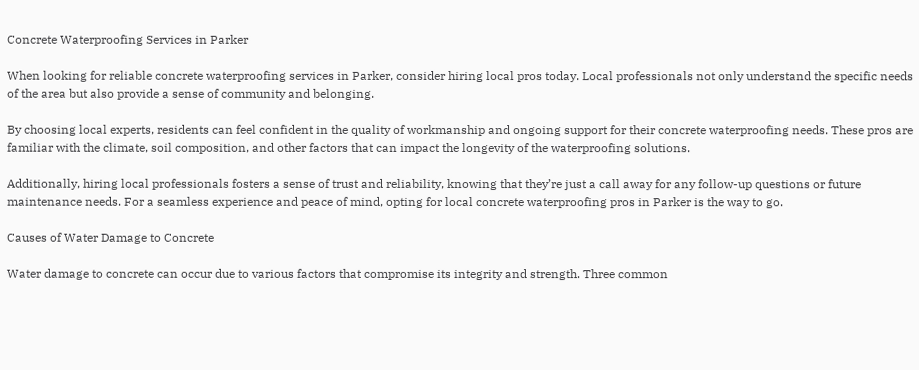Concrete Waterproofing Services in Parker

When looking for reliable concrete waterproofing services in Parker, consider hiring local pros today. Local professionals not only understand the specific needs of the area but also provide a sense of community and belonging.

By choosing local experts, residents can feel confident in the quality of workmanship and ongoing support for their concrete waterproofing needs. These pros are familiar with the climate, soil composition, and other factors that can impact the longevity of the waterproofing solutions.

Additionally, hiring local professionals fosters a sense of trust and reliability, knowing that they’re just a call away for any follow-up questions or future maintenance needs. For a seamless experience and peace of mind, opting for local concrete waterproofing pros in Parker is the way to go.

Causes of Water Damage to Concrete

Water damage to concrete can occur due to various factors that compromise its integrity and strength. Three common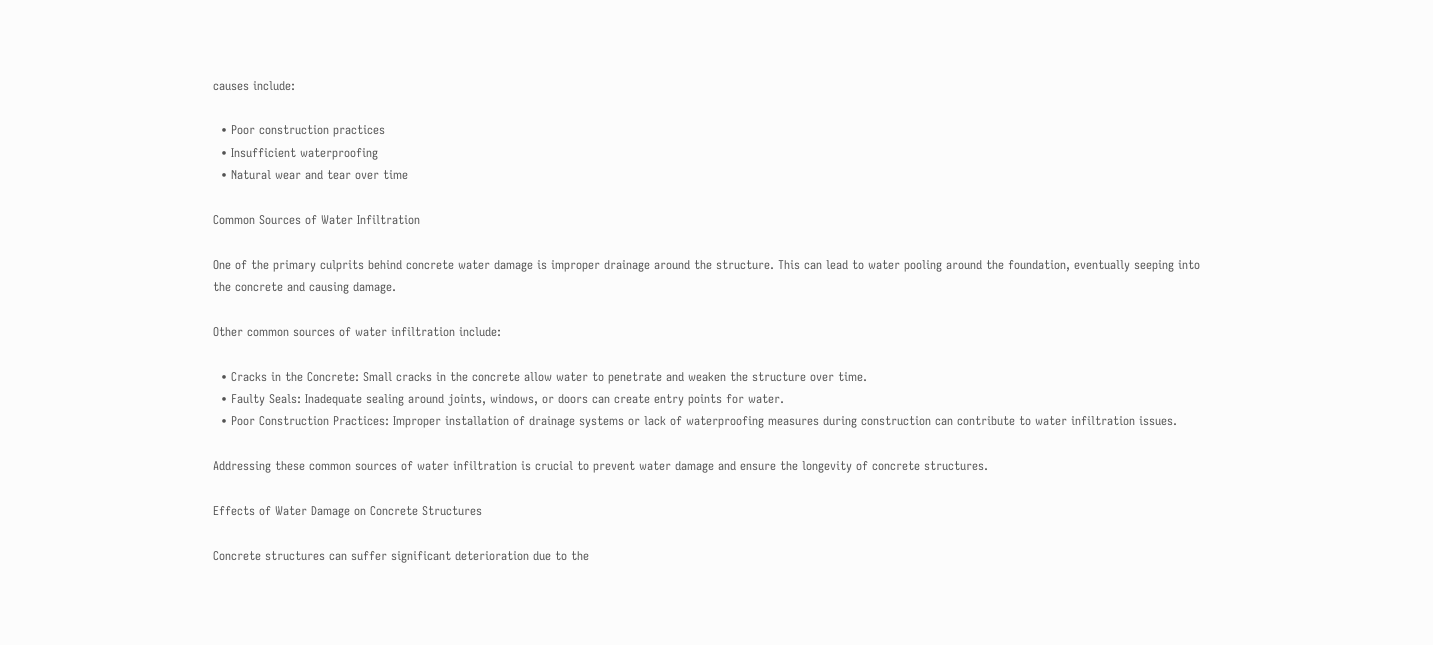causes include:

  • Poor construction practices
  • Insufficient waterproofing
  • Natural wear and tear over time

Common Sources of Water Infiltration

One of the primary culprits behind concrete water damage is improper drainage around the structure. This can lead to water pooling around the foundation, eventually seeping into the concrete and causing damage.

Other common sources of water infiltration include:

  • Cracks in the Concrete: Small cracks in the concrete allow water to penetrate and weaken the structure over time.
  • Faulty Seals: Inadequate sealing around joints, windows, or doors can create entry points for water.
  • Poor Construction Practices: Improper installation of drainage systems or lack of waterproofing measures during construction can contribute to water infiltration issues.

Addressing these common sources of water infiltration is crucial to prevent water damage and ensure the longevity of concrete structures.

Effects of Water Damage on Concrete Structures

Concrete structures can suffer significant deterioration due to the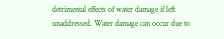detrimental effects of water damage if left unaddressed. Water damage can occur due to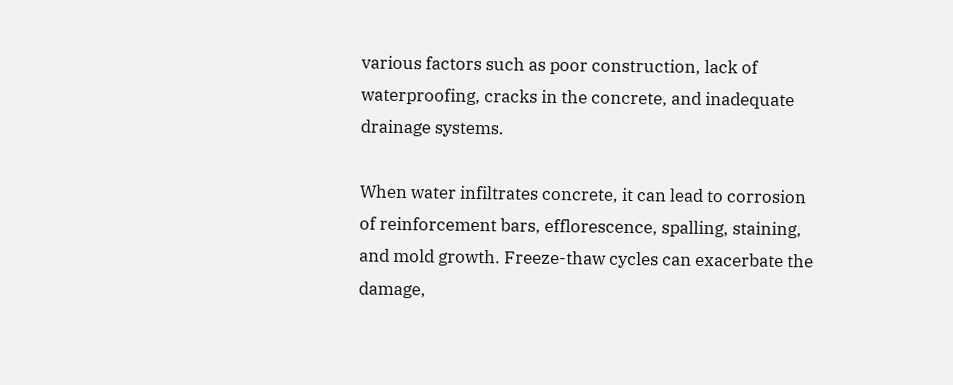various factors such as poor construction, lack of waterproofing, cracks in the concrete, and inadequate drainage systems.

When water infiltrates concrete, it can lead to corrosion of reinforcement bars, efflorescence, spalling, staining, and mold growth. Freeze-thaw cycles can exacerbate the damage,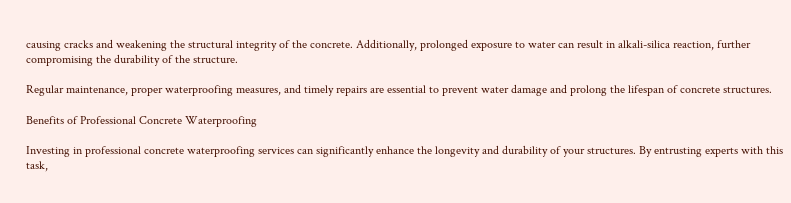causing cracks and weakening the structural integrity of the concrete. Additionally, prolonged exposure to water can result in alkali-silica reaction, further compromising the durability of the structure.

Regular maintenance, proper waterproofing measures, and timely repairs are essential to prevent water damage and prolong the lifespan of concrete structures.

Benefits of Professional Concrete Waterproofing

Investing in professional concrete waterproofing services can significantly enhance the longevity and durability of your structures. By entrusting experts with this task,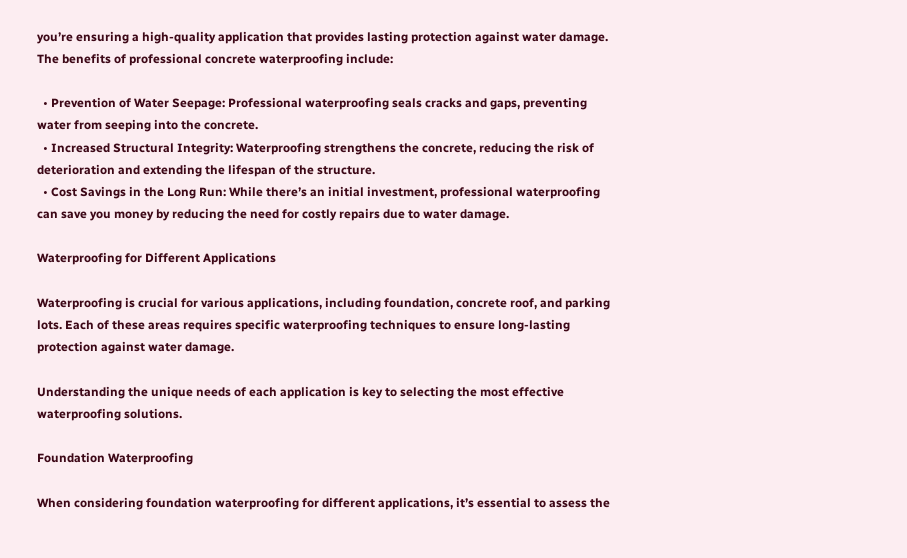you’re ensuring a high-quality application that provides lasting protection against water damage. The benefits of professional concrete waterproofing include:

  • Prevention of Water Seepage: Professional waterproofing seals cracks and gaps, preventing water from seeping into the concrete.
  • Increased Structural Integrity: Waterproofing strengthens the concrete, reducing the risk of deterioration and extending the lifespan of the structure.
  • Cost Savings in the Long Run: While there’s an initial investment, professional waterproofing can save you money by reducing the need for costly repairs due to water damage.

Waterproofing for Different Applications

Waterproofing is crucial for various applications, including foundation, concrete roof, and parking lots. Each of these areas requires specific waterproofing techniques to ensure long-lasting protection against water damage.

Understanding the unique needs of each application is key to selecting the most effective waterproofing solutions.

Foundation Waterproofing

When considering foundation waterproofing for different applications, it’s essential to assess the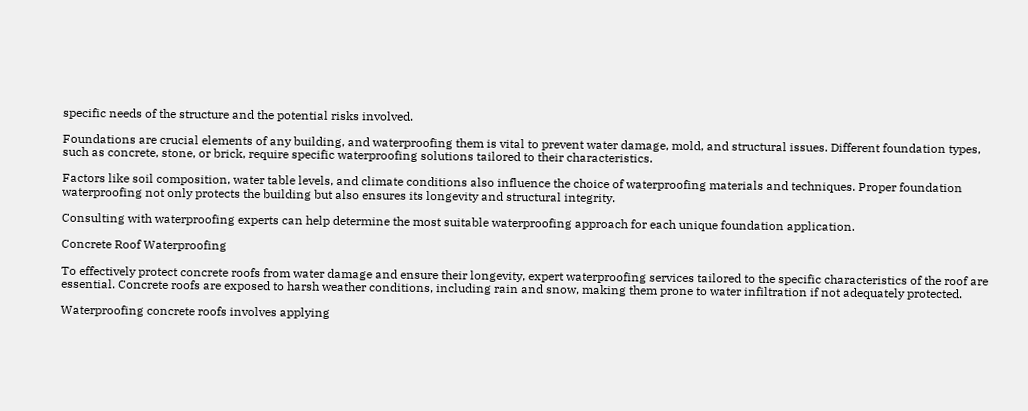specific needs of the structure and the potential risks involved.

Foundations are crucial elements of any building, and waterproofing them is vital to prevent water damage, mold, and structural issues. Different foundation types, such as concrete, stone, or brick, require specific waterproofing solutions tailored to their characteristics.

Factors like soil composition, water table levels, and climate conditions also influence the choice of waterproofing materials and techniques. Proper foundation waterproofing not only protects the building but also ensures its longevity and structural integrity.

Consulting with waterproofing experts can help determine the most suitable waterproofing approach for each unique foundation application.

Concrete Roof Waterproofing

To effectively protect concrete roofs from water damage and ensure their longevity, expert waterproofing services tailored to the specific characteristics of the roof are essential. Concrete roofs are exposed to harsh weather conditions, including rain and snow, making them prone to water infiltration if not adequately protected.

Waterproofing concrete roofs involves applying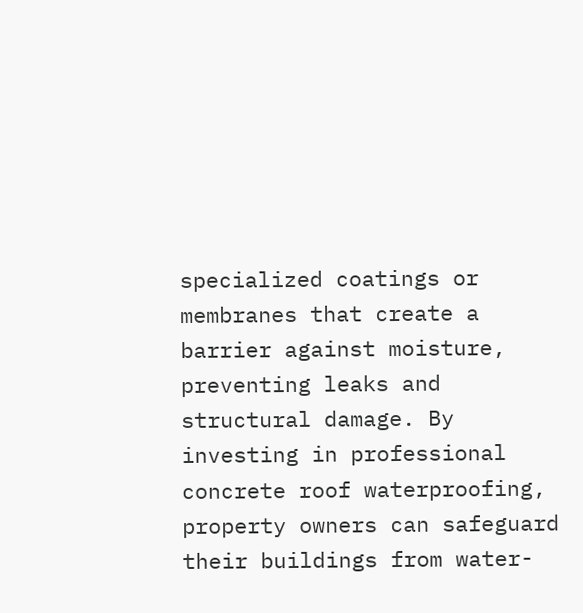specialized coatings or membranes that create a barrier against moisture, preventing leaks and structural damage. By investing in professional concrete roof waterproofing, property owners can safeguard their buildings from water-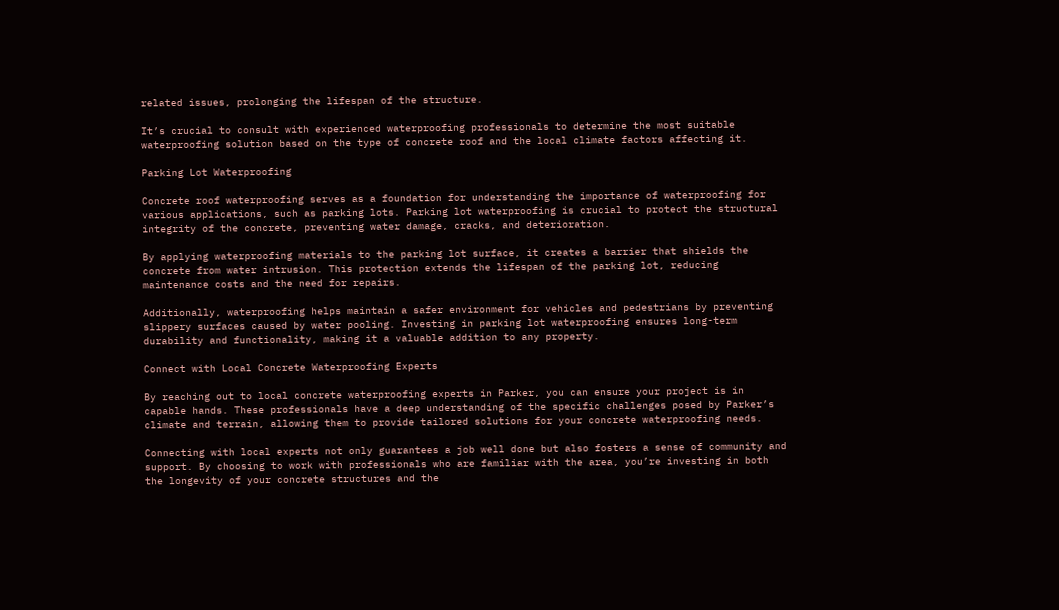related issues, prolonging the lifespan of the structure.

It’s crucial to consult with experienced waterproofing professionals to determine the most suitable waterproofing solution based on the type of concrete roof and the local climate factors affecting it.

Parking Lot Waterproofing

Concrete roof waterproofing serves as a foundation for understanding the importance of waterproofing for various applications, such as parking lots. Parking lot waterproofing is crucial to protect the structural integrity of the concrete, preventing water damage, cracks, and deterioration.

By applying waterproofing materials to the parking lot surface, it creates a barrier that shields the concrete from water intrusion. This protection extends the lifespan of the parking lot, reducing maintenance costs and the need for repairs.

Additionally, waterproofing helps maintain a safer environment for vehicles and pedestrians by preventing slippery surfaces caused by water pooling. Investing in parking lot waterproofing ensures long-term durability and functionality, making it a valuable addition to any property.

Connect with Local Concrete Waterproofing Experts

By reaching out to local concrete waterproofing experts in Parker, you can ensure your project is in capable hands. These professionals have a deep understanding of the specific challenges posed by Parker’s climate and terrain, allowing them to provide tailored solutions for your concrete waterproofing needs.

Connecting with local experts not only guarantees a job well done but also fosters a sense of community and support. By choosing to work with professionals who are familiar with the area, you’re investing in both the longevity of your concrete structures and the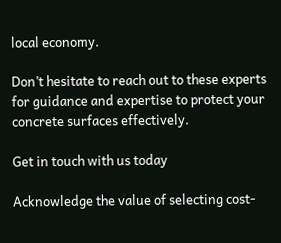local economy.

Don’t hesitate to reach out to these experts for guidance and expertise to protect your concrete surfaces effectively.

Get in touch with us today

Acknowledge the value of selecting cost-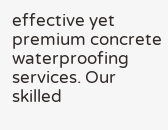effective yet premium concrete waterproofing services. Our skilled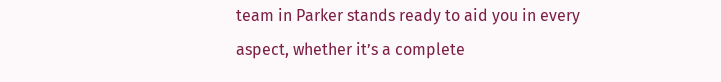team in Parker stands ready to aid you in every aspect, whether it’s a complete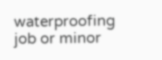waterproofing job or minor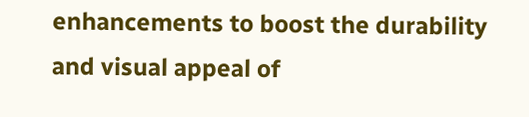enhancements to boost the durability and visual appeal of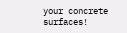your concrete surfaces!